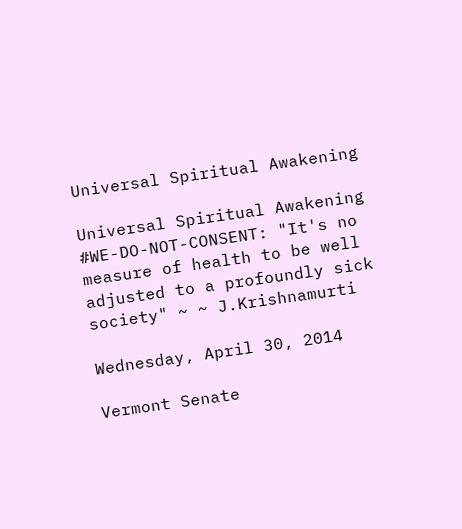Universal Spiritual Awakening

Universal Spiritual Awakening
#WE-DO-NOT-CONSENT: "It's no measure of health to be well adjusted to a profoundly sick society" ~ ~ J.Krishnamurti

Wednesday, April 30, 2014

Vermont Senate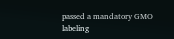passed a mandatory GMO labeling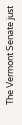The Vermont Senate just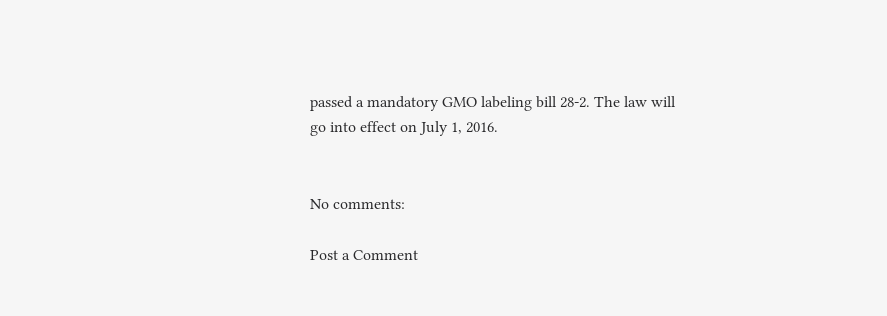passed a mandatory GMO labeling bill 28-2. The law will go into effect on July 1, 2016.


No comments:

Post a Comment